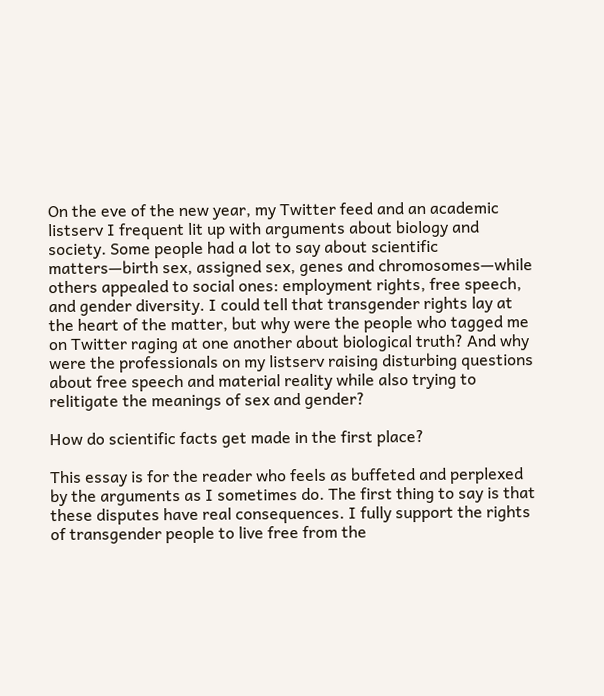On the eve of the new year, my Twitter feed and an academic listserv I frequent lit up with arguments about biology and society. Some people had a lot to say about scientific matters—birth sex, assigned sex, genes and chromosomes—while others appealed to social ones: employment rights, free speech, and gender diversity. I could tell that transgender rights lay at the heart of the matter, but why were the people who tagged me on Twitter raging at one another about biological truth? And why were the professionals on my listserv raising disturbing questions about free speech and material reality while also trying to relitigate the meanings of sex and gender?

How do scientific facts get made in the first place?

This essay is for the reader who feels as buffeted and perplexed by the arguments as I sometimes do. The first thing to say is that these disputes have real consequences. I fully support the rights of transgender people to live free from the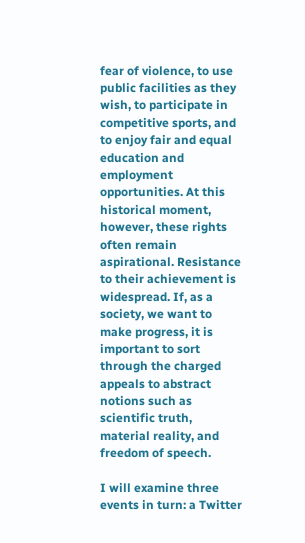fear of violence, to use public facilities as they wish, to participate in competitive sports, and to enjoy fair and equal education and employment opportunities. At this historical moment, however, these rights often remain aspirational. Resistance to their achievement is widespread. If, as a society, we want to make progress, it is important to sort through the charged appeals to abstract notions such as scientific truth, material reality, and freedom of speech.

I will examine three events in turn: a Twitter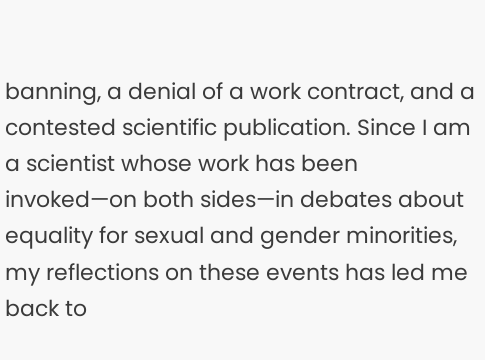banning, a denial of a work contract, and a contested scientific publication. Since I am a scientist whose work has been invoked—on both sides—in debates about equality for sexual and gender minorities, my reflections on these events has led me back to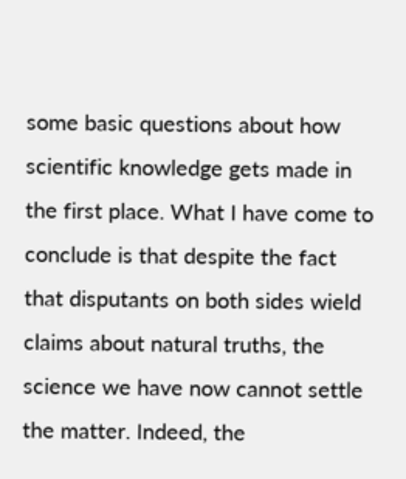some basic questions about how scientific knowledge gets made in the first place. What I have come to conclude is that despite the fact that disputants on both sides wield claims about natural truths, the science we have now cannot settle the matter. Indeed, the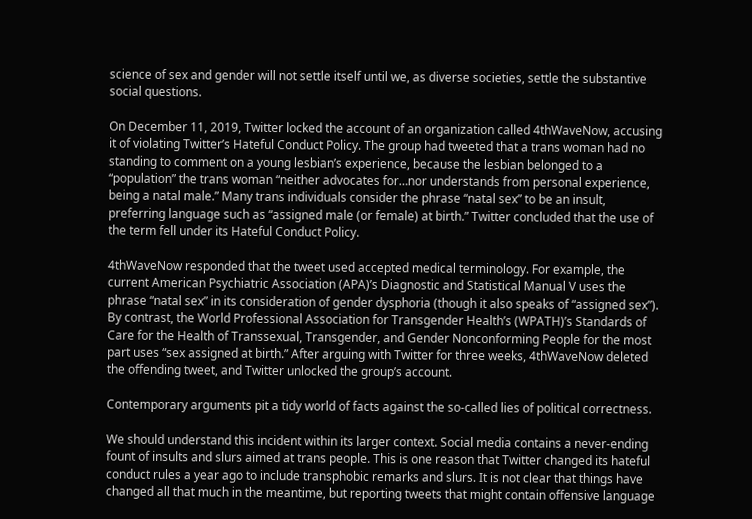science of sex and gender will not settle itself until we, as diverse societies, settle the substantive social questions.

On December 11, 2019, Twitter locked the account of an organization called 4thWaveNow, accusing it of violating Twitter’s Hateful Conduct Policy. The group had tweeted that a trans woman had no standing to comment on a young lesbian’s experience, because the lesbian belonged to a “population” the trans woman “neither advocates for…nor understands from personal experience, being a natal male.” Many trans individuals consider the phrase “natal sex” to be an insult, preferring language such as “assigned male (or female) at birth.” Twitter concluded that the use of the term fell under its Hateful Conduct Policy.

4thWaveNow responded that the tweet used accepted medical terminology. For example, the current American Psychiatric Association (APA)’s Diagnostic and Statistical Manual V uses the phrase “natal sex” in its consideration of gender dysphoria (though it also speaks of “assigned sex”). By contrast, the World Professional Association for Transgender Health’s (WPATH)’s Standards of Care for the Health of Transsexual, Transgender, and Gender Nonconforming People for the most part uses “sex assigned at birth.” After arguing with Twitter for three weeks, 4thWaveNow deleted the offending tweet, and Twitter unlocked the group’s account.

Contemporary arguments pit a tidy world of facts against the so-called lies of political correctness.

We should understand this incident within its larger context. Social media contains a never-ending fount of insults and slurs aimed at trans people. This is one reason that Twitter changed its hateful conduct rules a year ago to include transphobic remarks and slurs. It is not clear that things have changed all that much in the meantime, but reporting tweets that might contain offensive language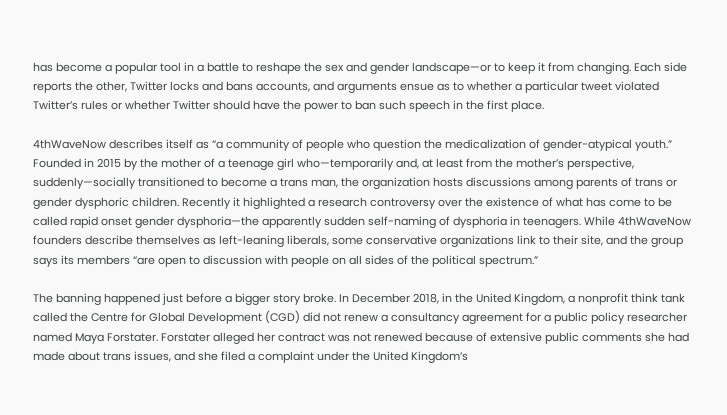has become a popular tool in a battle to reshape the sex and gender landscape—or to keep it from changing. Each side reports the other, Twitter locks and bans accounts, and arguments ensue as to whether a particular tweet violated Twitter’s rules or whether Twitter should have the power to ban such speech in the first place.

4thWaveNow describes itself as “a community of people who question the medicalization of gender-atypical youth.” Founded in 2015 by the mother of a teenage girl who—temporarily and, at least from the mother’s perspective, suddenly—socially transitioned to become a trans man, the organization hosts discussions among parents of trans or gender dysphoric children. Recently it highlighted a research controversy over the existence of what has come to be called rapid onset gender dysphoria—the apparently sudden self-naming of dysphoria in teenagers. While 4thWaveNow founders describe themselves as left-leaning liberals, some conservative organizations link to their site, and the group says its members “are open to discussion with people on all sides of the political spectrum.”

The banning happened just before a bigger story broke. In December 2018, in the United Kingdom, a nonprofit think tank called the Centre for Global Development (CGD) did not renew a consultancy agreement for a public policy researcher named Maya Forstater. Forstater alleged her contract was not renewed because of extensive public comments she had made about trans issues, and she filed a complaint under the United Kingdom’s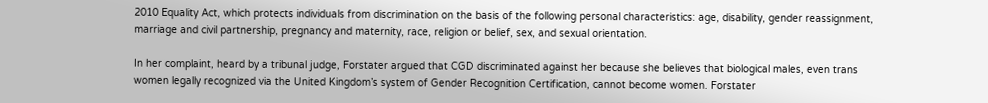2010 Equality Act, which protects individuals from discrimination on the basis of the following personal characteristics: age, disability, gender reassignment, marriage and civil partnership, pregnancy and maternity, race, religion or belief, sex, and sexual orientation.

In her complaint, heard by a tribunal judge, Forstater argued that CGD discriminated against her because she believes that biological males, even trans women legally recognized via the United Kingdom’s system of Gender Recognition Certification, cannot become women. Forstater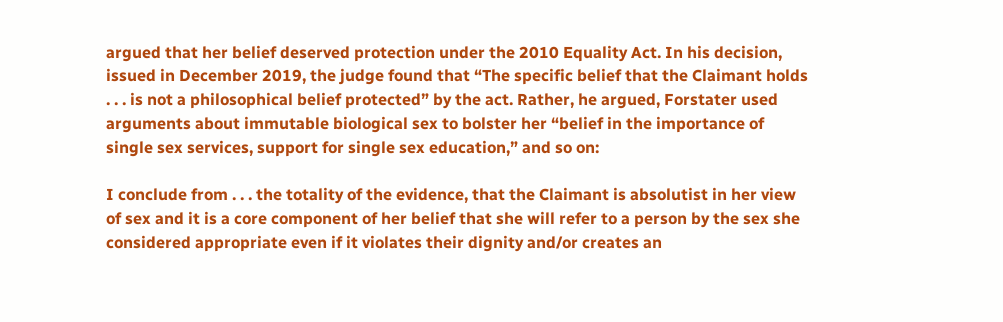argued that her belief deserved protection under the 2010 Equality Act. In his decision, issued in December 2019, the judge found that “The specific belief that the Claimant holds . . . is not a philosophical belief protected” by the act. Rather, he argued, Forstater used arguments about immutable biological sex to bolster her “belief in the importance of single sex services, support for single sex education,” and so on:

I conclude from . . . the totality of the evidence, that the Claimant is absolutist in her view of sex and it is a core component of her belief that she will refer to a person by the sex she considered appropriate even if it violates their dignity and/or creates an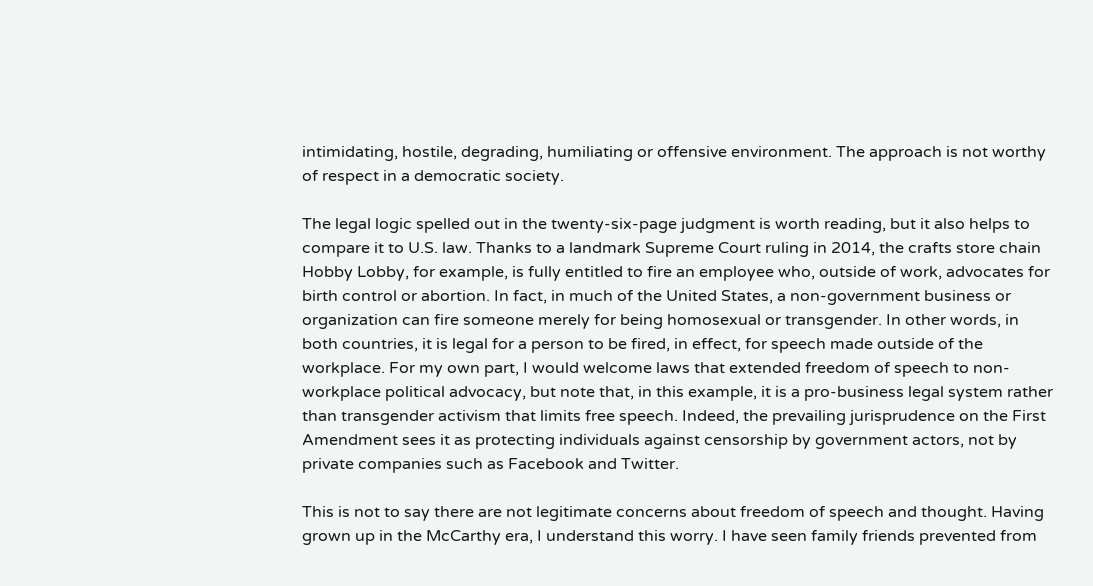intimidating, hostile, degrading, humiliating or offensive environment. The approach is not worthy of respect in a democratic society.

The legal logic spelled out in the twenty-six-page judgment is worth reading, but it also helps to compare it to U.S. law. Thanks to a landmark Supreme Court ruling in 2014, the crafts store chain Hobby Lobby, for example, is fully entitled to fire an employee who, outside of work, advocates for birth control or abortion. In fact, in much of the United States, a non-government business or organization can fire someone merely for being homosexual or transgender. In other words, in both countries, it is legal for a person to be fired, in effect, for speech made outside of the workplace. For my own part, I would welcome laws that extended freedom of speech to non-workplace political advocacy, but note that, in this example, it is a pro-business legal system rather than transgender activism that limits free speech. Indeed, the prevailing jurisprudence on the First Amendment sees it as protecting individuals against censorship by government actors, not by private companies such as Facebook and Twitter.

This is not to say there are not legitimate concerns about freedom of speech and thought. Having grown up in the McCarthy era, I understand this worry. I have seen family friends prevented from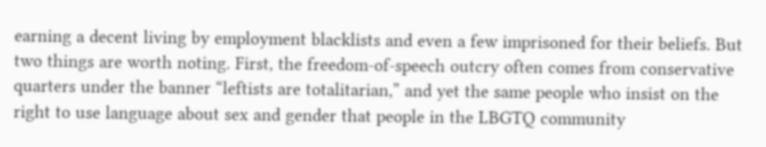earning a decent living by employment blacklists and even a few imprisoned for their beliefs. But two things are worth noting. First, the freedom-of-speech outcry often comes from conservative quarters under the banner “leftists are totalitarian,” and yet the same people who insist on the right to use language about sex and gender that people in the LBGTQ community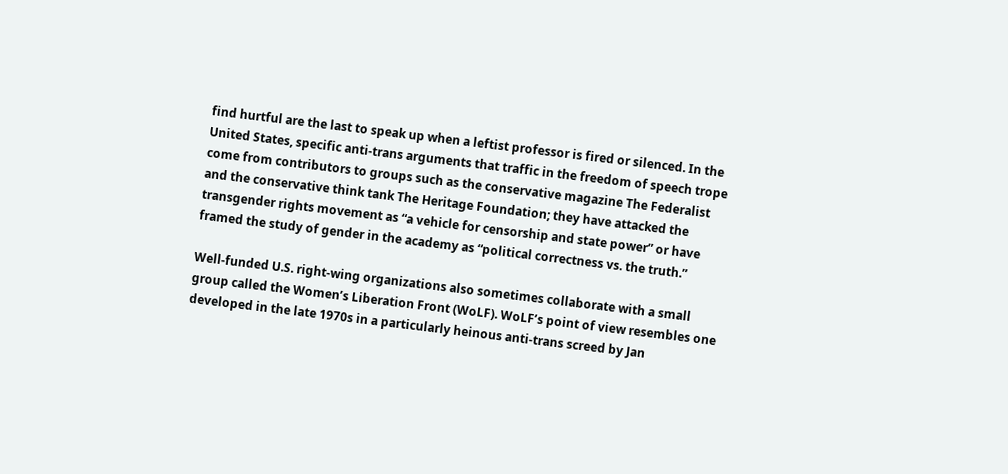find hurtful are the last to speak up when a leftist professor is fired or silenced. In the United States, specific anti-trans arguments that traffic in the freedom of speech trope come from contributors to groups such as the conservative magazine The Federalist and the conservative think tank The Heritage Foundation; they have attacked the transgender rights movement as “a vehicle for censorship and state power” or have framed the study of gender in the academy as “political correctness vs. the truth.”

Well-funded U.S. right-wing organizations also sometimes collaborate with a small group called the Women’s Liberation Front (WoLF). WoLF’s point of view resembles one developed in the late 1970s in a particularly heinous anti-trans screed by Jan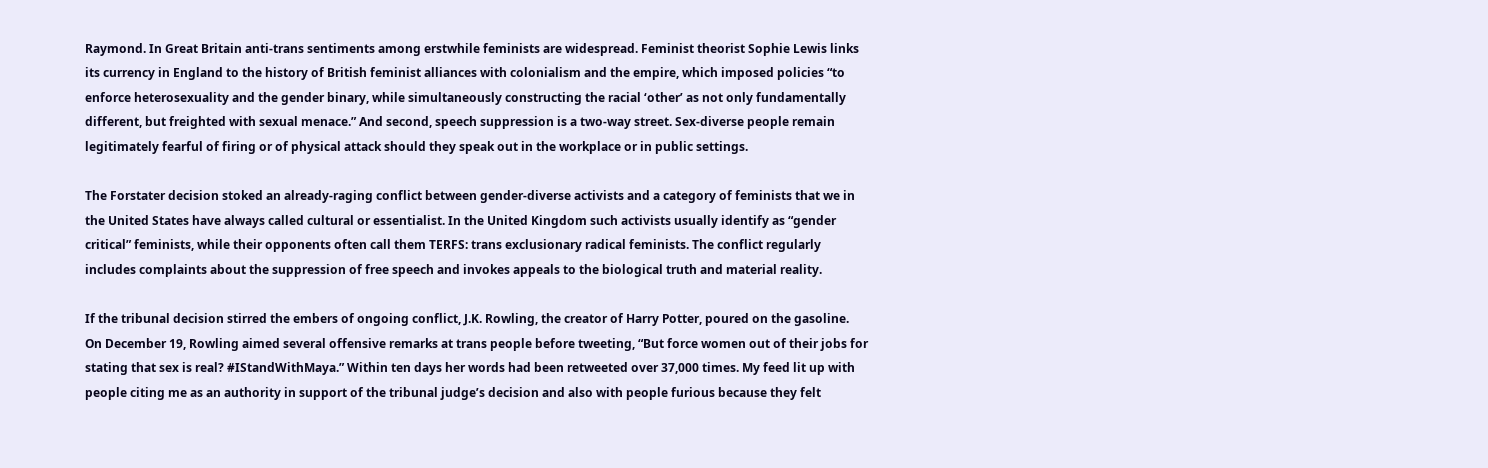Raymond. In Great Britain anti-trans sentiments among erstwhile feminists are widespread. Feminist theorist Sophie Lewis links its currency in England to the history of British feminist alliances with colonialism and the empire, which imposed policies “to enforce heterosexuality and the gender binary, while simultaneously constructing the racial ‘other’ as not only fundamentally different, but freighted with sexual menace.” And second, speech suppression is a two-way street. Sex-diverse people remain legitimately fearful of firing or of physical attack should they speak out in the workplace or in public settings.

The Forstater decision stoked an already-raging conflict between gender-diverse activists and a category of feminists that we in the United States have always called cultural or essentialist. In the United Kingdom such activists usually identify as “gender critical” feminists, while their opponents often call them TERFS: trans exclusionary radical feminists. The conflict regularly includes complaints about the suppression of free speech and invokes appeals to the biological truth and material reality.

If the tribunal decision stirred the embers of ongoing conflict, J.K. Rowling, the creator of Harry Potter, poured on the gasoline. On December 19, Rowling aimed several offensive remarks at trans people before tweeting, “But force women out of their jobs for stating that sex is real? #IStandWithMaya.” Within ten days her words had been retweeted over 37,000 times. My feed lit up with people citing me as an authority in support of the tribunal judge’s decision and also with people furious because they felt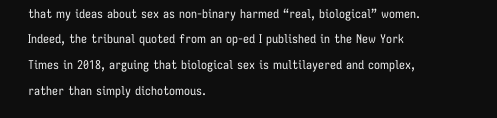that my ideas about sex as non-binary harmed “real, biological” women. Indeed, the tribunal quoted from an op-ed I published in the New York Times in 2018, arguing that biological sex is multilayered and complex, rather than simply dichotomous.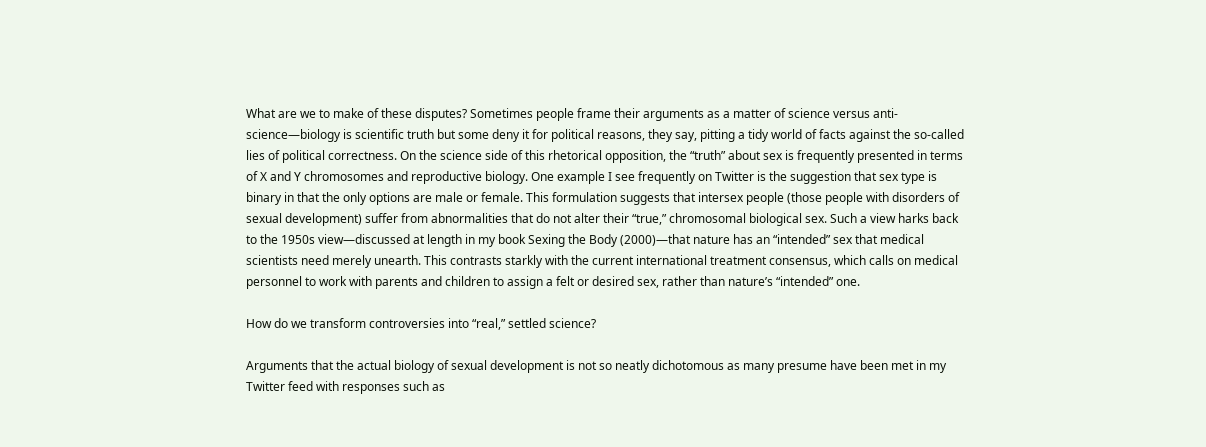What are we to make of these disputes? Sometimes people frame their arguments as a matter of science versus anti-science—biology is scientific truth but some deny it for political reasons, they say, pitting a tidy world of facts against the so-called lies of political correctness. On the science side of this rhetorical opposition, the “truth” about sex is frequently presented in terms of X and Y chromosomes and reproductive biology. One example I see frequently on Twitter is the suggestion that sex type is binary in that the only options are male or female. This formulation suggests that intersex people (those people with disorders of sexual development) suffer from abnormalities that do not alter their “true,” chromosomal biological sex. Such a view harks back to the 1950s view—discussed at length in my book Sexing the Body (2000)—that nature has an “intended” sex that medical scientists need merely unearth. This contrasts starkly with the current international treatment consensus, which calls on medical personnel to work with parents and children to assign a felt or desired sex, rather than nature’s “intended” one.

How do we transform controversies into “real,” settled science?

Arguments that the actual biology of sexual development is not so neatly dichotomous as many presume have been met in my Twitter feed with responses such as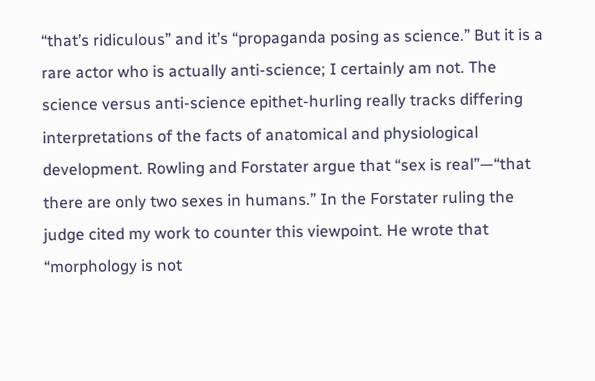“that’s ridiculous” and it’s “propaganda posing as science.” But it is a rare actor who is actually anti-science; I certainly am not. The science versus anti-science epithet-hurling really tracks differing interpretations of the facts of anatomical and physiological development. Rowling and Forstater argue that “sex is real”—“that there are only two sexes in humans.” In the Forstater ruling the judge cited my work to counter this viewpoint. He wrote that “morphology is not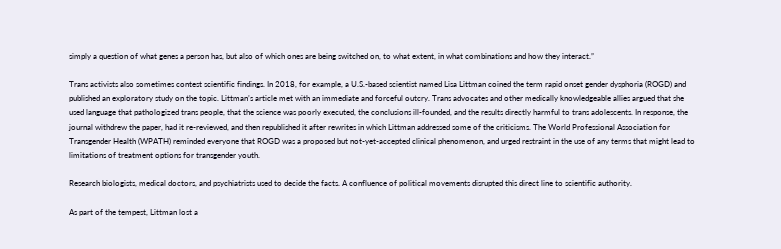simply a question of what genes a person has, but also of which ones are being switched on, to what extent, in what combinations and how they interact.”

Trans activists also sometimes contest scientific findings. In 2018, for example, a U.S.-based scientist named Lisa Littman coined the term rapid onset gender dysphoria (ROGD) and published an exploratory study on the topic. Littman’s article met with an immediate and forceful outcry. Trans advocates and other medically knowledgeable allies argued that she used language that pathologized trans people, that the science was poorly executed, the conclusions ill-founded, and the results directly harmful to trans adolescents. In response, the journal withdrew the paper, had it re-reviewed, and then republished it after rewrites in which Littman addressed some of the criticisms. The World Professional Association for Transgender Health (WPATH) reminded everyone that ROGD was a proposed but not-yet-accepted clinical phenomenon, and urged restraint in the use of any terms that might lead to limitations of treatment options for transgender youth.

Research biologists, medical doctors, and psychiatrists used to decide the facts. A confluence of political movements disrupted this direct line to scientific authority.

As part of the tempest, Littman lost a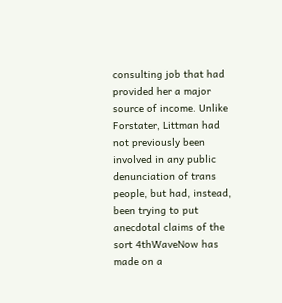consulting job that had provided her a major source of income. Unlike Forstater, Littman had not previously been involved in any public denunciation of trans people, but had, instead, been trying to put anecdotal claims of the sort 4thWaveNow has made on a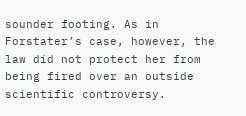sounder footing. As in Forstater’s case, however, the law did not protect her from being fired over an outside scientific controversy.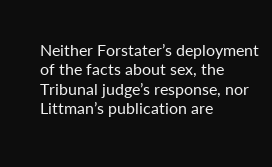Neither Forstater’s deployment of the facts about sex, the Tribunal judge’s response, nor Littman’s publication are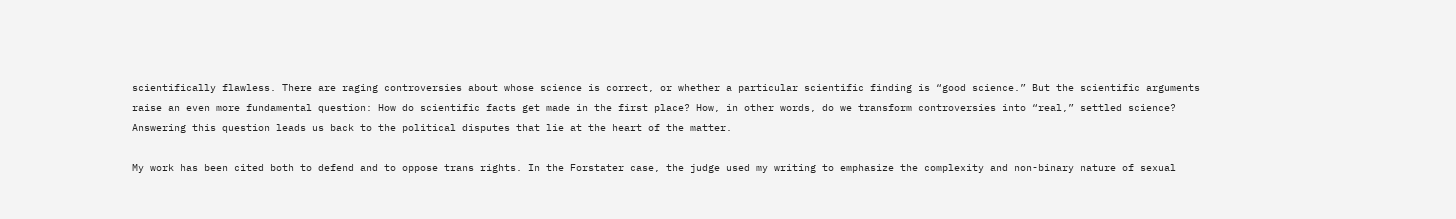scientifically flawless. There are raging controversies about whose science is correct, or whether a particular scientific finding is “good science.” But the scientific arguments raise an even more fundamental question: How do scientific facts get made in the first place? How, in other words, do we transform controversies into “real,” settled science? Answering this question leads us back to the political disputes that lie at the heart of the matter.

My work has been cited both to defend and to oppose trans rights. In the Forstater case, the judge used my writing to emphasize the complexity and non-binary nature of sexual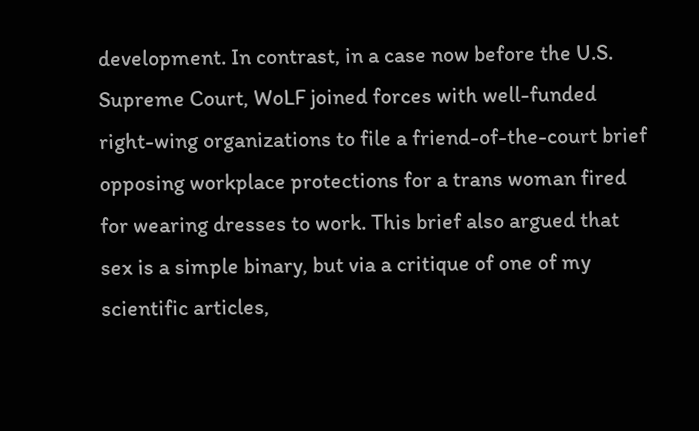development. In contrast, in a case now before the U.S. Supreme Court, WoLF joined forces with well-funded right-wing organizations to file a friend-of-the-court brief opposing workplace protections for a trans woman fired for wearing dresses to work. This brief also argued that sex is a simple binary, but via a critique of one of my scientific articles,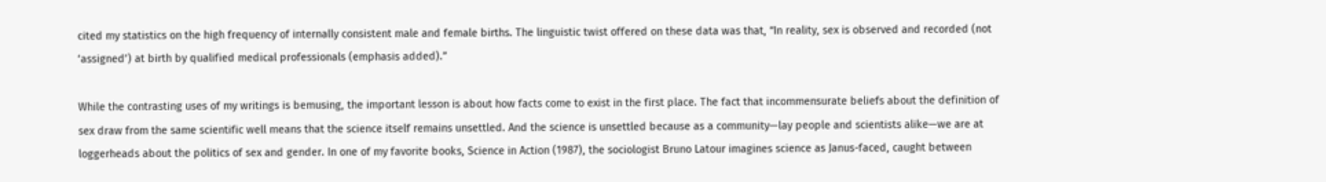cited my statistics on the high frequency of internally consistent male and female births. The linguistic twist offered on these data was that, “In reality, sex is observed and recorded (not ‘assigned’) at birth by qualified medical professionals (emphasis added).”

While the contrasting uses of my writings is bemusing, the important lesson is about how facts come to exist in the first place. The fact that incommensurate beliefs about the definition of sex draw from the same scientific well means that the science itself remains unsettled. And the science is unsettled because as a community—lay people and scientists alike—we are at loggerheads about the politics of sex and gender. In one of my favorite books, Science in Action (1987), the sociologist Bruno Latour imagines science as Janus-faced, caught between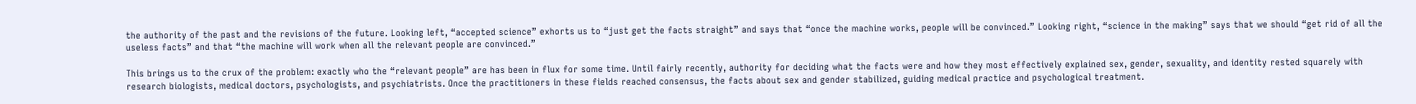the authority of the past and the revisions of the future. Looking left, “accepted science” exhorts us to “just get the facts straight” and says that “once the machine works, people will be convinced.” Looking right, “science in the making” says that we should “get rid of all the useless facts” and that “the machine will work when all the relevant people are convinced.”

This brings us to the crux of the problem: exactly who the “relevant people” are has been in flux for some time. Until fairly recently, authority for deciding what the facts were and how they most effectively explained sex, gender, sexuality, and identity rested squarely with research biologists, medical doctors, psychologists, and psychiatrists. Once the practitioners in these fields reached consensus, the facts about sex and gender stabilized, guiding medical practice and psychological treatment.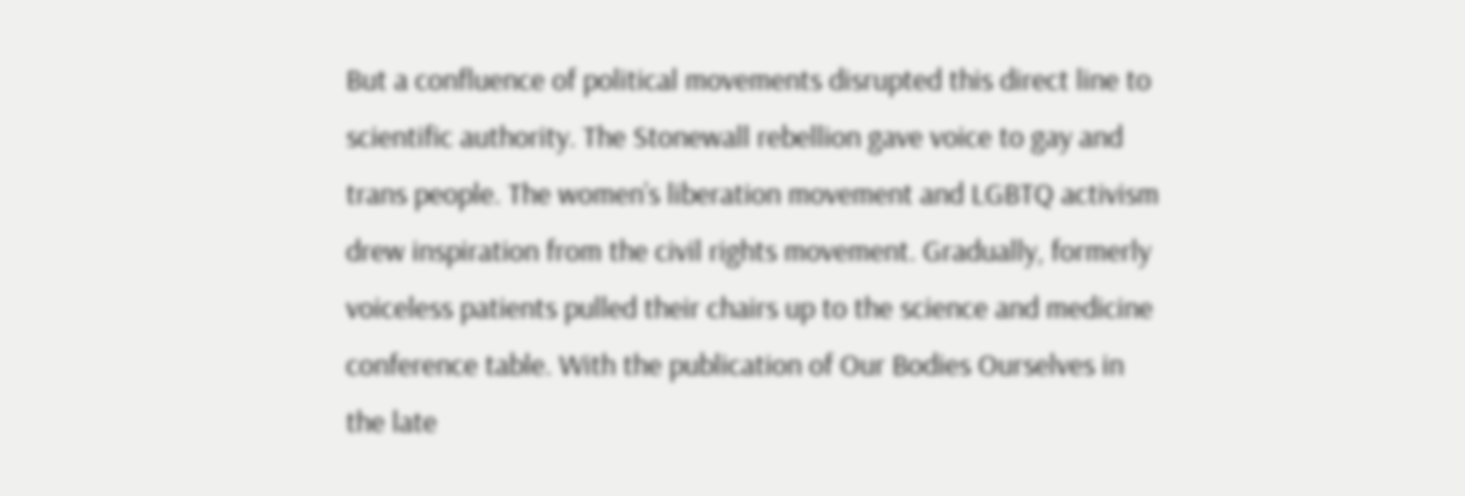But a confluence of political movements disrupted this direct line to scientific authority. The Stonewall rebellion gave voice to gay and trans people. The women’s liberation movement and LGBTQ activism drew inspiration from the civil rights movement. Gradually, formerly voiceless patients pulled their chairs up to the science and medicine conference table. With the publication of Our Bodies Ourselves in the late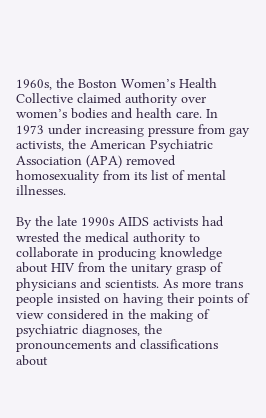1960s, the Boston Women’s Health Collective claimed authority over women’s bodies and health care. In 1973 under increasing pressure from gay activists, the American Psychiatric Association (APA) removed homosexuality from its list of mental illnesses.

By the late 1990s AIDS activists had wrested the medical authority to collaborate in producing knowledge about HIV from the unitary grasp of physicians and scientists. As more trans people insisted on having their points of view considered in the making of psychiatric diagnoses, the pronouncements and classifications about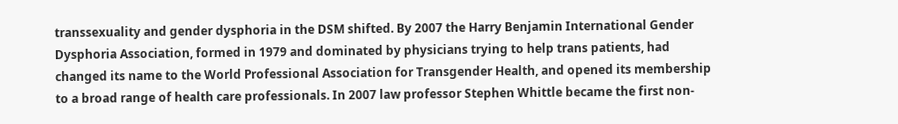transsexuality and gender dysphoria in the DSM shifted. By 2007 the Harry Benjamin International Gender Dysphoria Association, formed in 1979 and dominated by physicians trying to help trans patients, had changed its name to the World Professional Association for Transgender Health, and opened its membership to a broad range of health care professionals. In 2007 law professor Stephen Whittle became the first non-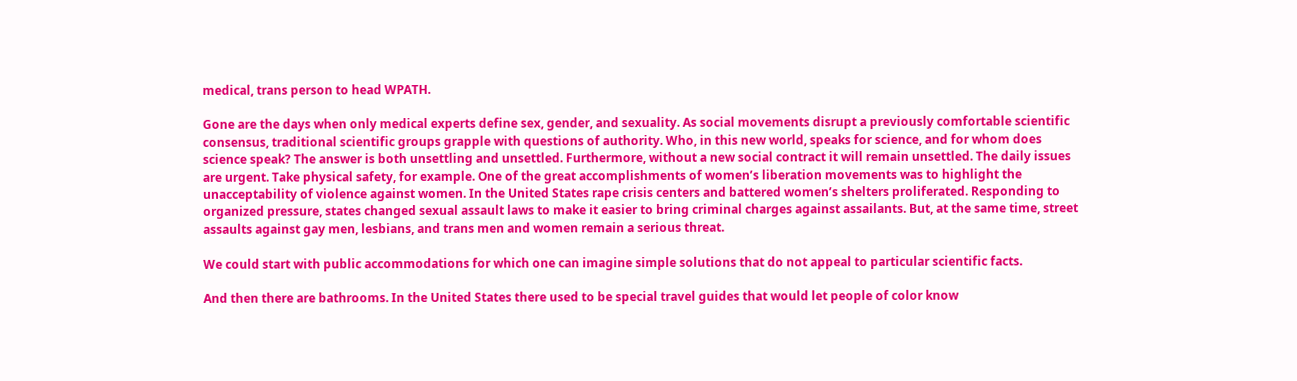medical, trans person to head WPATH.

Gone are the days when only medical experts define sex, gender, and sexuality. As social movements disrupt a previously comfortable scientific consensus, traditional scientific groups grapple with questions of authority. Who, in this new world, speaks for science, and for whom does science speak? The answer is both unsettling and unsettled. Furthermore, without a new social contract it will remain unsettled. The daily issues are urgent. Take physical safety, for example. One of the great accomplishments of women’s liberation movements was to highlight the unacceptability of violence against women. In the United States rape crisis centers and battered women’s shelters proliferated. Responding to organized pressure, states changed sexual assault laws to make it easier to bring criminal charges against assailants. But, at the same time, street assaults against gay men, lesbians, and trans men and women remain a serious threat.

We could start with public accommodations for which one can imagine simple solutions that do not appeal to particular scientific facts.

And then there are bathrooms. In the United States there used to be special travel guides that would let people of color know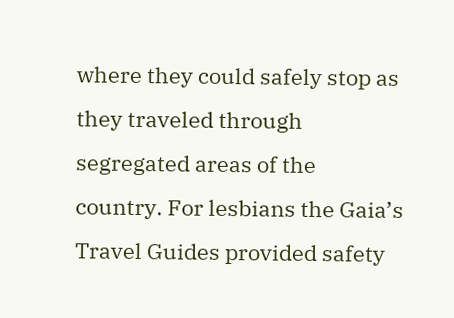where they could safely stop as they traveled through segregated areas of the country. For lesbians the Gaia’s Travel Guides provided safety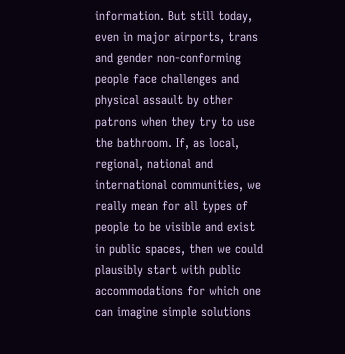information. But still today, even in major airports, trans and gender non-conforming people face challenges and physical assault by other patrons when they try to use the bathroom. If, as local, regional, national and international communities, we really mean for all types of people to be visible and exist in public spaces, then we could plausibly start with public accommodations for which one can imagine simple solutions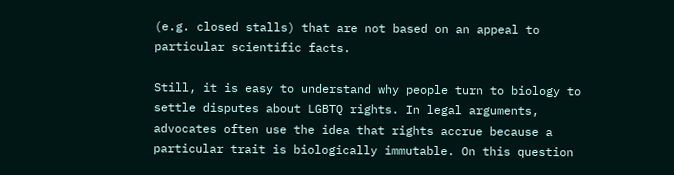(e.g. closed stalls) that are not based on an appeal to particular scientific facts.

Still, it is easy to understand why people turn to biology to settle disputes about LGBTQ rights. In legal arguments, advocates often use the idea that rights accrue because a particular trait is biologically immutable. On this question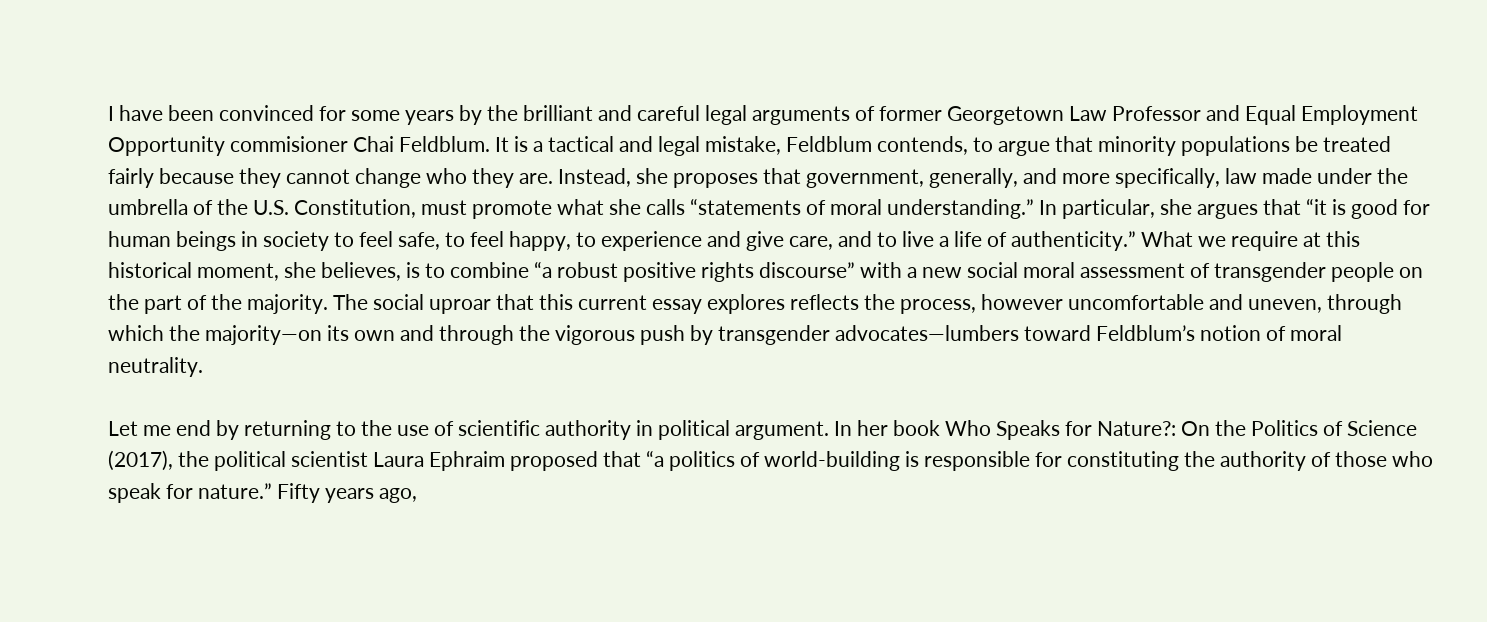I have been convinced for some years by the brilliant and careful legal arguments of former Georgetown Law Professor and Equal Employment Opportunity commisioner Chai Feldblum. It is a tactical and legal mistake, Feldblum contends, to argue that minority populations be treated fairly because they cannot change who they are. Instead, she proposes that government, generally, and more specifically, law made under the umbrella of the U.S. Constitution, must promote what she calls “statements of moral understanding.” In particular, she argues that “it is good for human beings in society to feel safe, to feel happy, to experience and give care, and to live a life of authenticity.” What we require at this historical moment, she believes, is to combine “a robust positive rights discourse” with a new social moral assessment of transgender people on the part of the majority. The social uproar that this current essay explores reflects the process, however uncomfortable and uneven, through which the majority—on its own and through the vigorous push by transgender advocates—lumbers toward Feldblum’s notion of moral neutrality.

Let me end by returning to the use of scientific authority in political argument. In her book Who Speaks for Nature?: On the Politics of Science (2017), the political scientist Laura Ephraim proposed that “a politics of world-building is responsible for constituting the authority of those who speak for nature.” Fifty years ago,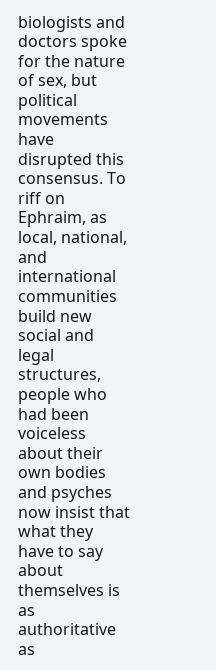biologists and doctors spoke for the nature of sex, but political movements have disrupted this consensus. To riff on Ephraim, as local, national, and international communities build new social and legal structures, people who had been voiceless about their own bodies and psyches now insist that what they have to say about themselves is as authoritative as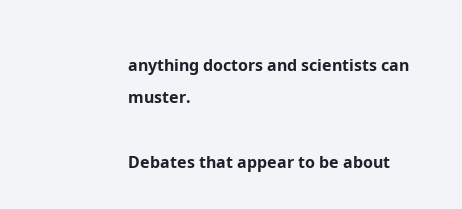anything doctors and scientists can muster.

Debates that appear to be about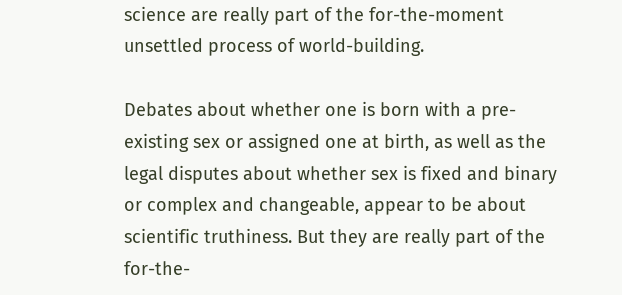science are really part of the for-the-moment unsettled process of world-building.

Debates about whether one is born with a pre-existing sex or assigned one at birth, as well as the legal disputes about whether sex is fixed and binary or complex and changeable, appear to be about scientific truthiness. But they are really part of the for-the-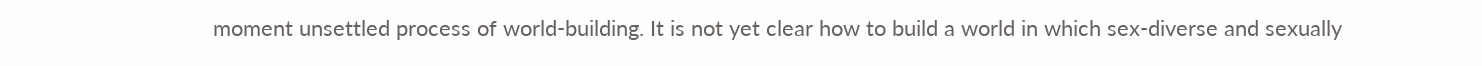moment unsettled process of world-building. It is not yet clear how to build a world in which sex-diverse and sexually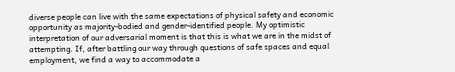diverse people can live with the same expectations of physical safety and economic opportunity as majority-bodied and gender-identified people. My optimistic interpretation of our adversarial moment is that this is what we are in the midst of attempting. If, after battling our way through questions of safe spaces and equal employment, we find a way to accommodate a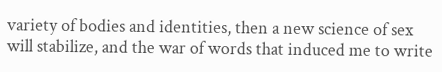variety of bodies and identities, then a new science of sex will stabilize, and the war of words that induced me to write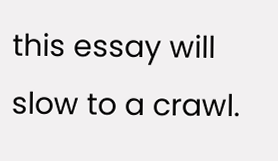this essay will slow to a crawl.